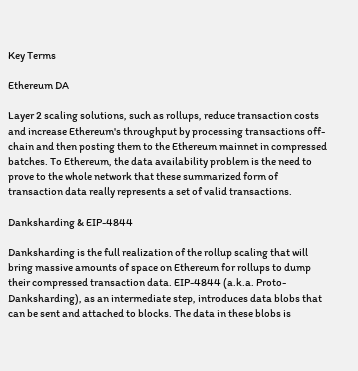Key Terms

Ethereum DA

Layer 2 scaling solutions, such as rollups, reduce transaction costs and increase Ethereum's throughput by processing transactions off-chain and then posting them to the Ethereum mainnet in compressed batches. To Ethereum, the data availability problem is the need to prove to the whole network that these summarized form of transaction data really represents a set of valid transactions.

Danksharding & EIP-4844

Danksharding is the full realization of the rollup scaling that will bring massive amounts of space on Ethereum for rollups to dump their compressed transaction data. EIP-4844 (a.k.a. Proto-Danksharding), as an intermediate step, introduces data blobs that can be sent and attached to blocks. The data in these blobs is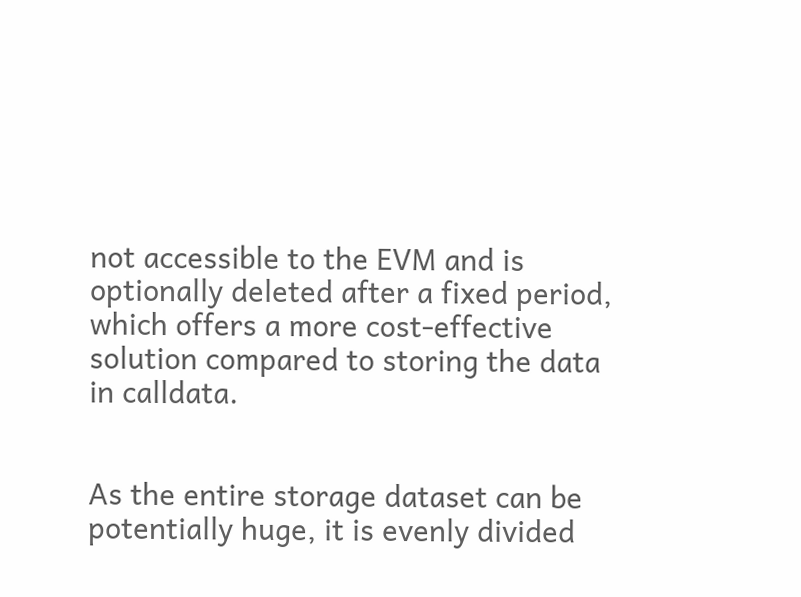not accessible to the EVM and is optionally deleted after a fixed period, which offers a more cost-effective solution compared to storing the data in calldata.


As the entire storage dataset can be potentially huge, it is evenly divided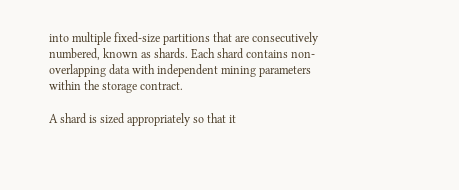into multiple fixed-size partitions that are consecutively numbered, known as shards. Each shard contains non-overlapping data with independent mining parameters within the storage contract.

A shard is sized appropriately so that it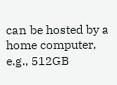can be hosted by a home computer, e.g., 512GB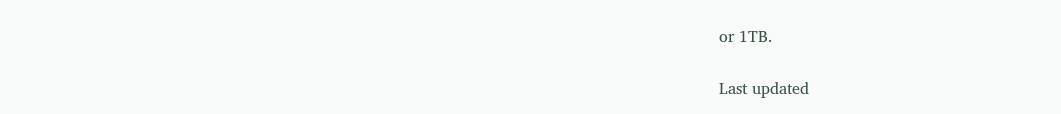or 1TB.

Last updated